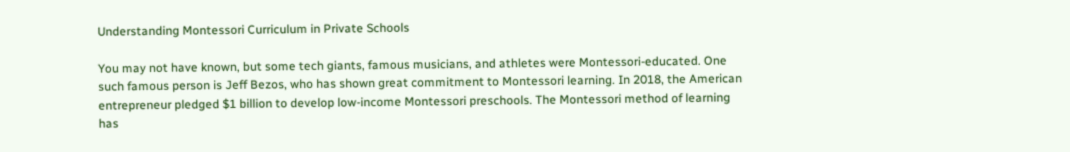Understanding Montessori Curriculum in Private Schools

You may not have known, but some tech giants, famous musicians, and athletes were Montessori-educated. One such famous person is Jeff Bezos, who has shown great commitment to Montessori learning. In 2018, the American entrepreneur pledged $1 billion to develop low-income Montessori preschools. The Montessori method of learning has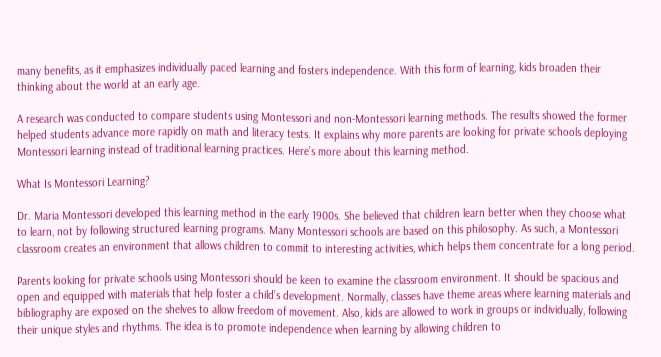many benefits, as it emphasizes individually paced learning and fosters independence. With this form of learning, kids broaden their thinking about the world at an early age.

A research was conducted to compare students using Montessori and non-Montessori learning methods. The results showed the former helped students advance more rapidly on math and literacy tests. It explains why more parents are looking for private schools deploying Montessori learning instead of traditional learning practices. Here’s more about this learning method.

What Is Montessori Learning?

Dr. Maria Montessori developed this learning method in the early 1900s. She believed that children learn better when they choose what to learn, not by following structured learning programs. Many Montessori schools are based on this philosophy. As such, a Montessori classroom creates an environment that allows children to commit to interesting activities, which helps them concentrate for a long period.

Parents looking for private schools using Montessori should be keen to examine the classroom environment. It should be spacious and open and equipped with materials that help foster a child’s development. Normally, classes have theme areas where learning materials and bibliography are exposed on the shelves to allow freedom of movement. Also, kids are allowed to work in groups or individually, following their unique styles and rhythms. The idea is to promote independence when learning by allowing children to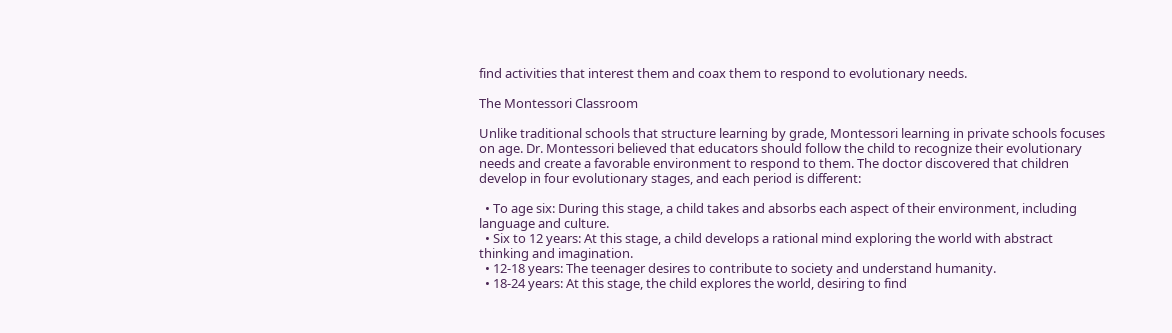find activities that interest them and coax them to respond to evolutionary needs.

The Montessori Classroom

Unlike traditional schools that structure learning by grade, Montessori learning in private schools focuses on age. Dr. Montessori believed that educators should follow the child to recognize their evolutionary needs and create a favorable environment to respond to them. The doctor discovered that children develop in four evolutionary stages, and each period is different:

  • To age six: During this stage, a child takes and absorbs each aspect of their environment, including language and culture.
  • Six to 12 years: At this stage, a child develops a rational mind exploring the world with abstract thinking and imagination.
  • 12-18 years: The teenager desires to contribute to society and understand humanity.
  • 18-24 years: At this stage, the child explores the world, desiring to find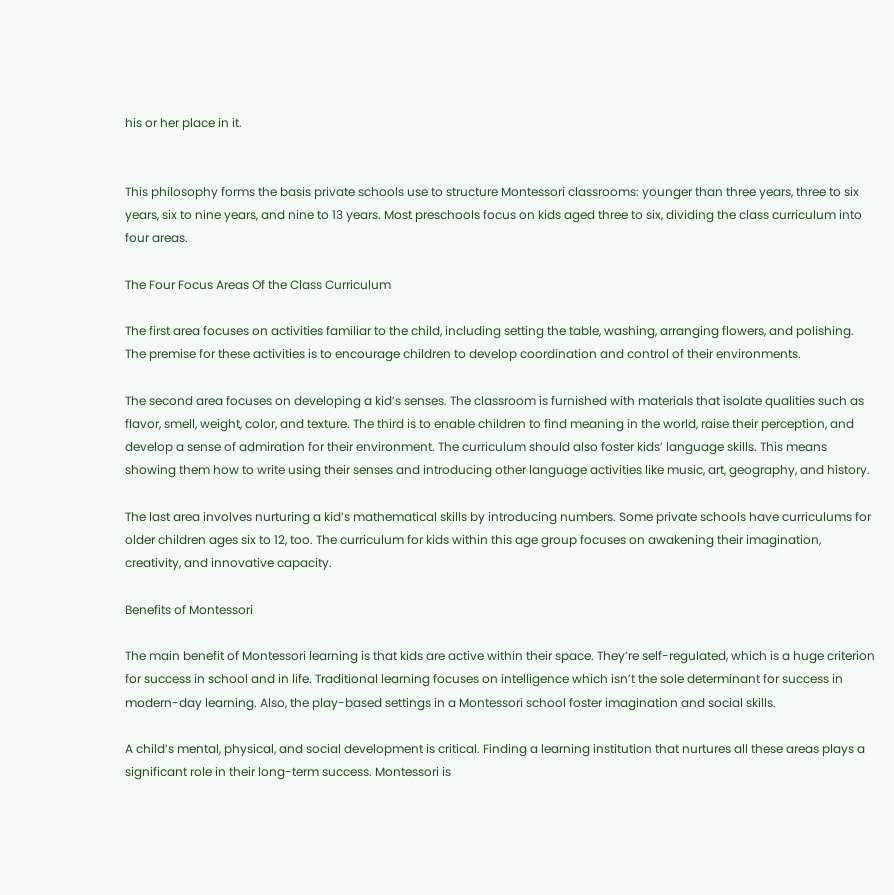his or her place in it.


This philosophy forms the basis private schools use to structure Montessori classrooms: younger than three years, three to six years, six to nine years, and nine to 13 years. Most preschools focus on kids aged three to six, dividing the class curriculum into four areas.

The Four Focus Areas Of the Class Curriculum

The first area focuses on activities familiar to the child, including setting the table, washing, arranging flowers, and polishing. The premise for these activities is to encourage children to develop coordination and control of their environments.

The second area focuses on developing a kid’s senses. The classroom is furnished with materials that isolate qualities such as flavor, smell, weight, color, and texture. The third is to enable children to find meaning in the world, raise their perception, and develop a sense of admiration for their environment. The curriculum should also foster kids’ language skills. This means showing them how to write using their senses and introducing other language activities like music, art, geography, and history.

The last area involves nurturing a kid’s mathematical skills by introducing numbers. Some private schools have curriculums for older children ages six to 12, too. The curriculum for kids within this age group focuses on awakening their imagination, creativity, and innovative capacity.

Benefits of Montessori

The main benefit of Montessori learning is that kids are active within their space. They’re self-regulated, which is a huge criterion for success in school and in life. Traditional learning focuses on intelligence which isn’t the sole determinant for success in modern-day learning. Also, the play-based settings in a Montessori school foster imagination and social skills.

A child’s mental, physical, and social development is critical. Finding a learning institution that nurtures all these areas plays a significant role in their long-term success. Montessori is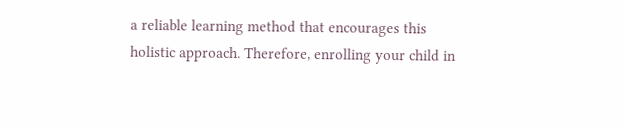a reliable learning method that encourages this holistic approach. Therefore, enrolling your child in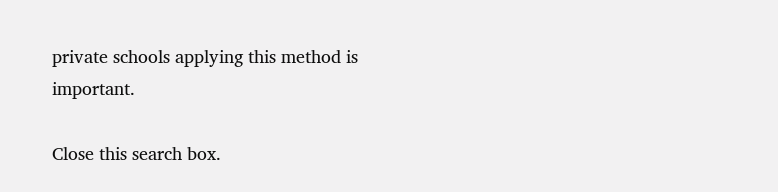private schools applying this method is important.

Close this search box.